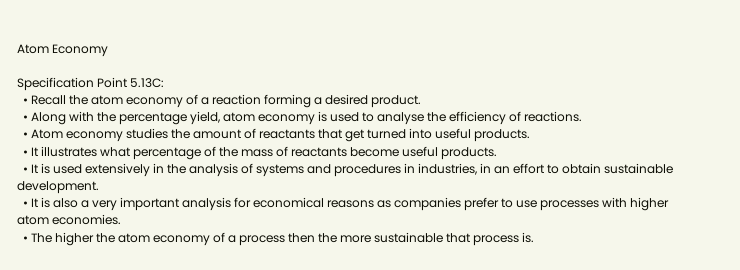Atom Economy

Specification Point 5.13C:
  • Recall the atom economy of a reaction forming a desired product.
  • Along with the percentage yield, atom economy is used to analyse the efficiency of reactions.
  • Atom economy studies the amount of reactants that get turned into useful products.
  • It illustrates what percentage of the mass of reactants become useful products.
  • It is used extensively in the analysis of systems and procedures in industries, in an effort to obtain sustainable development.
  • It is also a very important analysis for economical reasons as companies prefer to use processes with higher atom economies.
  • The higher the atom economy of a process then the more sustainable that process is.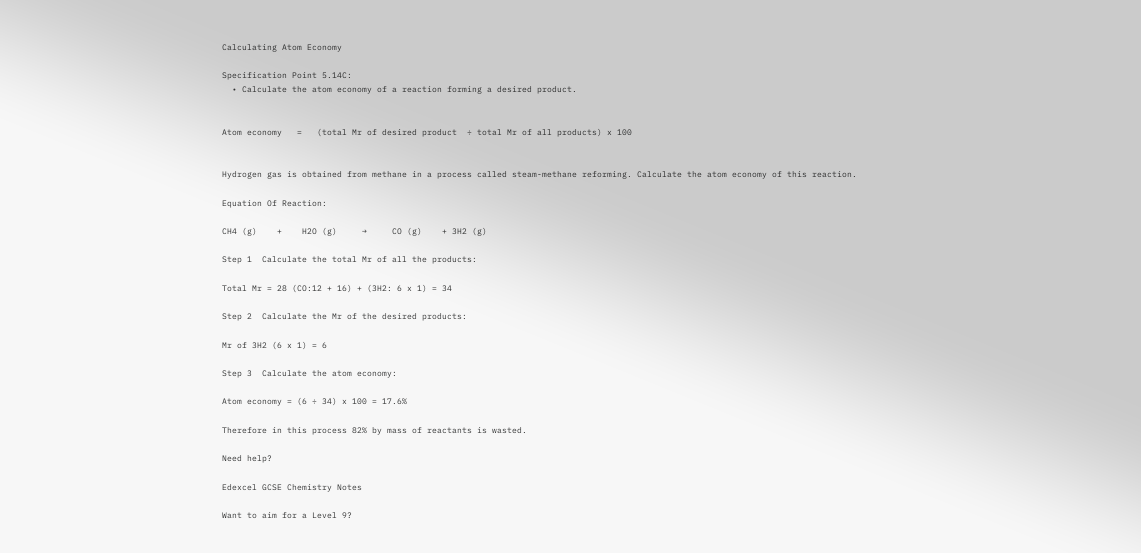Calculating Atom Economy

Specification Point 5.14C:
  • Calculate the atom economy of a reaction forming a desired product.


Atom economy   =   (total Mr of desired product  ÷ total Mr of all products) x 100


Hydrogen gas is obtained from methane in a process called steam-methane reforming. Calculate the atom economy of this reaction.

Equation Of Reaction:

CH4 (g)    +    H2O (g)     →     CO (g)    + 3H2 (g)

Step 1  Calculate the total Mr of all the products:

Total Mr = 28 (CO:12 + 16) + (3H2: 6 x 1) = 34

Step 2  Calculate the Mr of the desired products:

Mr of 3H2 (6 x 1) = 6

Step 3  Calculate the atom economy:

Atom economy = (6 ÷ 34) x 100 = 17.6%

Therefore in this process 82% by mass of reactants is wasted.

Need help?

Edexcel GCSE Chemistry Notes

Want to aim for a Level 9?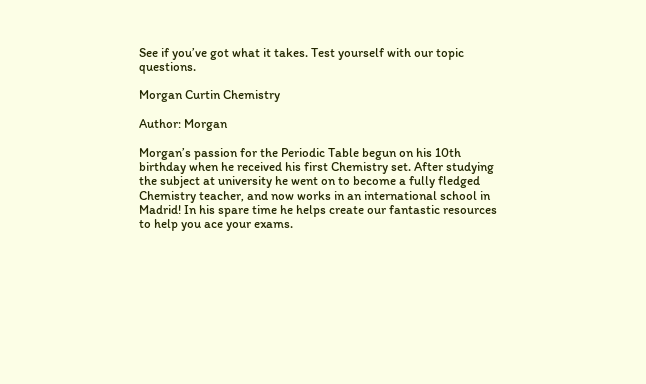See if you’ve got what it takes. Test yourself with our topic questions.

Morgan Curtin Chemistry

Author: Morgan

Morgan’s passion for the Periodic Table begun on his 10th birthday when he received his first Chemistry set. After studying the subject at university he went on to become a fully fledged Chemistry teacher, and now works in an international school in Madrid! In his spare time he helps create our fantastic resources to help you ace your exams.